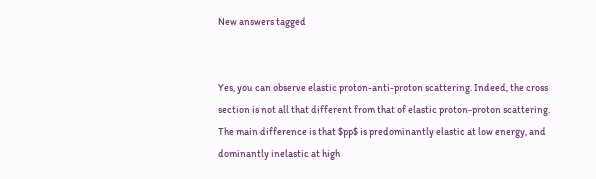New answers tagged


Yes, you can observe elastic proton-anti-proton scattering. Indeed, the cross section is not all that different from that of elastic proton-proton scattering. The main difference is that $pp$ is predominantly elastic at low energy, and dominantly inelastic at high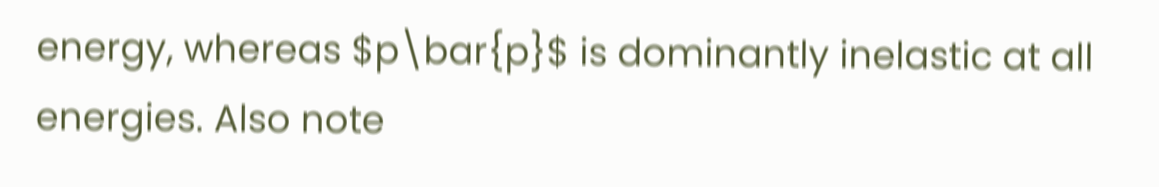energy, whereas $p\bar{p}$ is dominantly inelastic at all energies. Also note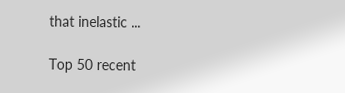that inelastic ...

Top 50 recent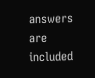answers are included